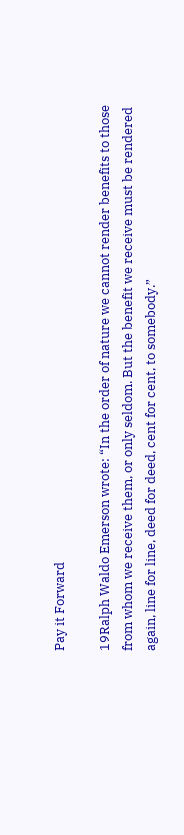Pay it Forward

19Ralph Waldo Emerson wrote: “In the order of nature we cannot render benefits to those from whom we receive them, or only seldom. But the benefit we receive must be rendered again, line for line, deed for deed, cent for cent, to somebody.”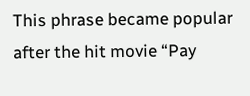This phrase became popular after the hit movie “Pay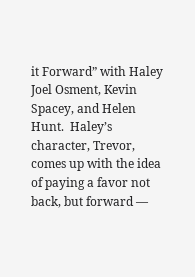it Forward” with Haley Joel Osment, Kevin Spacey, and Helen Hunt.  Haley’s character, Trevor, comes up with the idea of paying a favor not back, but forward —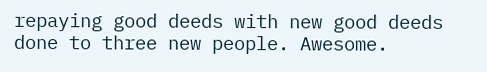repaying good deeds with new good deeds done to three new people. Awesome.